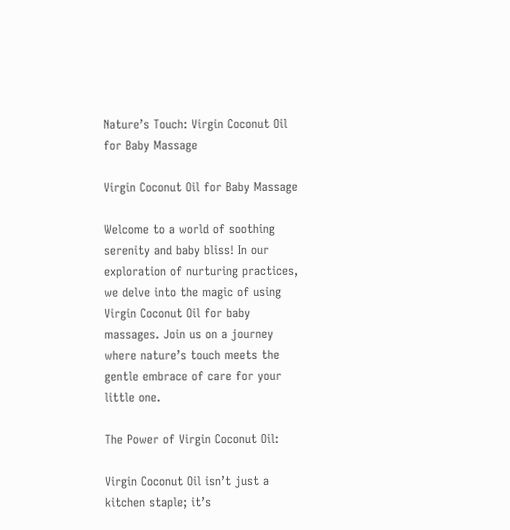Nature’s Touch: Virgin Coconut Oil for Baby Massage

Virgin Coconut Oil for Baby Massage

Welcome to a world of soothing serenity and baby bliss! In our exploration of nurturing practices, we delve into the magic of using Virgin Coconut Oil for baby massages. Join us on a journey where nature’s touch meets the gentle embrace of care for your little one.

The Power of Virgin Coconut Oil:

Virgin Coconut Oil isn’t just a kitchen staple; it’s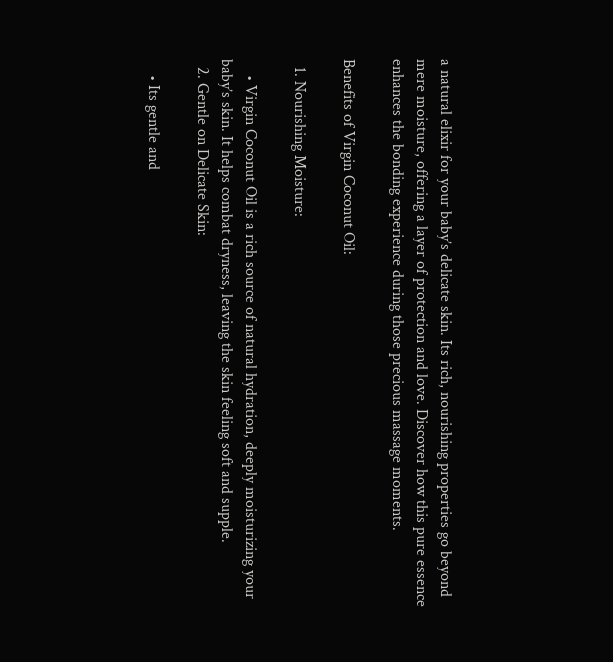a natural elixir for your baby’s delicate skin. Its rich, nourishing properties go beyond mere moisture, offering a layer of protection and love. Discover how this pure essence enhances the bonding experience during those precious massage moments.

Benefits of Virgin Coconut Oil:

  1. Nourishing Moisture:

    • Virgin Coconut Oil is a rich source of natural hydration, deeply moisturizing your baby’s skin. It helps combat dryness, leaving the skin feeling soft and supple.
  2. Gentle on Delicate Skin:

    • Its gentle and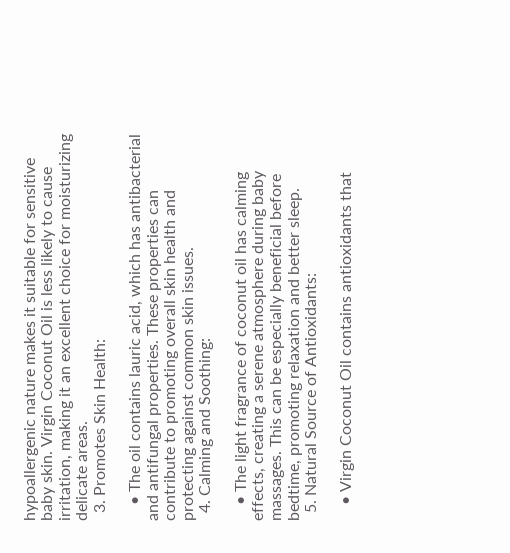hypoallergenic nature makes it suitable for sensitive baby skin. Virgin Coconut Oil is less likely to cause irritation, making it an excellent choice for moisturizing delicate areas.
  3. Promotes Skin Health:

    • The oil contains lauric acid, which has antibacterial and antifungal properties. These properties can contribute to promoting overall skin health and protecting against common skin issues.
  4. Calming and Soothing:

    • The light fragrance of coconut oil has calming effects, creating a serene atmosphere during baby massages. This can be especially beneficial before bedtime, promoting relaxation and better sleep.
  5. Natural Source of Antioxidants:

    • Virgin Coconut Oil contains antioxidants that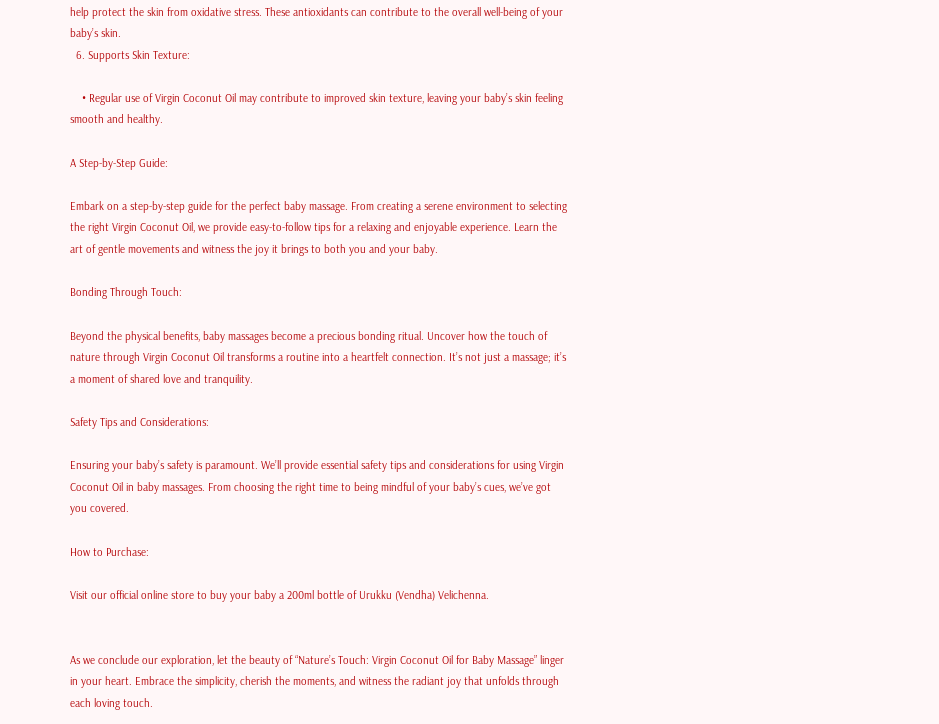help protect the skin from oxidative stress. These antioxidants can contribute to the overall well-being of your baby’s skin.
  6. Supports Skin Texture:

    • Regular use of Virgin Coconut Oil may contribute to improved skin texture, leaving your baby’s skin feeling smooth and healthy.

A Step-by-Step Guide:

Embark on a step-by-step guide for the perfect baby massage. From creating a serene environment to selecting the right Virgin Coconut Oil, we provide easy-to-follow tips for a relaxing and enjoyable experience. Learn the art of gentle movements and witness the joy it brings to both you and your baby.

Bonding Through Touch:

Beyond the physical benefits, baby massages become a precious bonding ritual. Uncover how the touch of nature through Virgin Coconut Oil transforms a routine into a heartfelt connection. It’s not just a massage; it’s a moment of shared love and tranquility.

Safety Tips and Considerations:

Ensuring your baby’s safety is paramount. We’ll provide essential safety tips and considerations for using Virgin Coconut Oil in baby massages. From choosing the right time to being mindful of your baby’s cues, we’ve got you covered.

How to Purchase:

Visit our official online store to buy your baby a 200ml bottle of Urukku (Vendha) Velichenna.


As we conclude our exploration, let the beauty of “Nature’s Touch: Virgin Coconut Oil for Baby Massage” linger in your heart. Embrace the simplicity, cherish the moments, and witness the radiant joy that unfolds through each loving touch.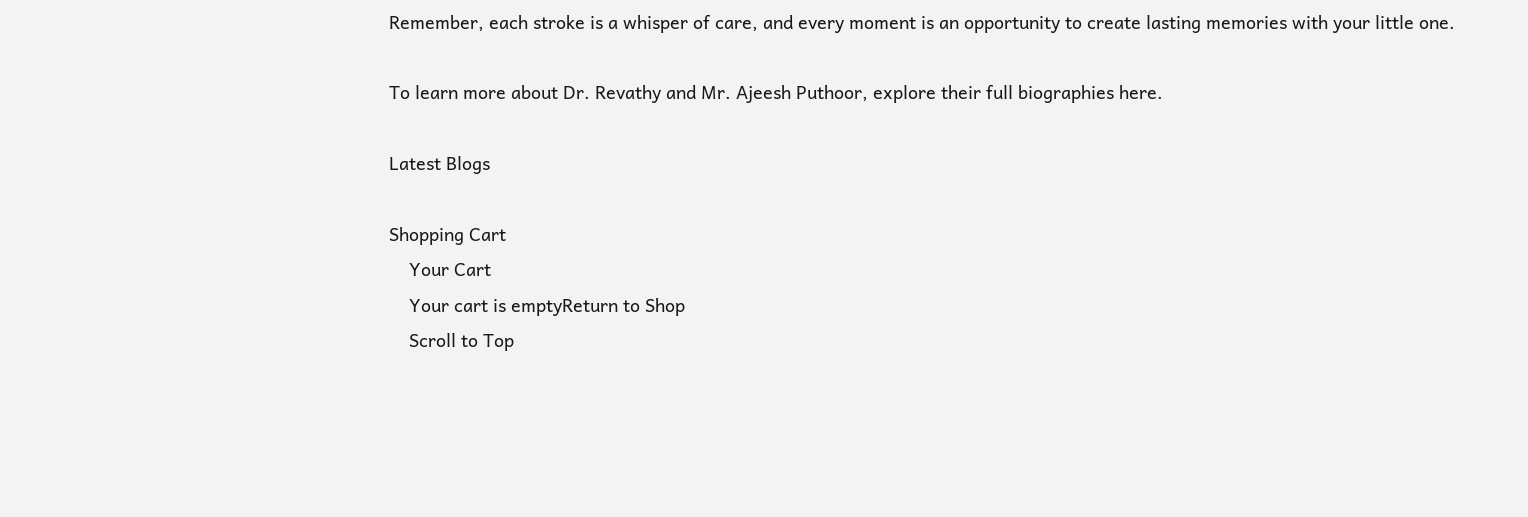Remember, each stroke is a whisper of care, and every moment is an opportunity to create lasting memories with your little one.

To learn more about Dr. Revathy and Mr. Ajeesh Puthoor, explore their full biographies here.

Latest Blogs

Shopping Cart
    Your Cart
    Your cart is emptyReturn to Shop
    Scroll to Top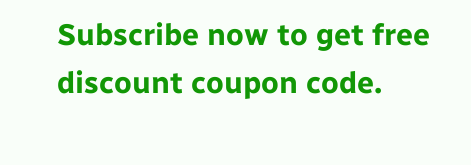Subscribe now to get free discount coupon code.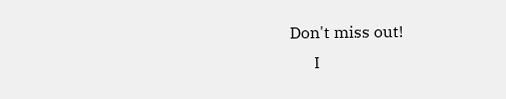Don't miss out!
      I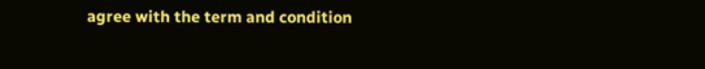agree with the term and condition